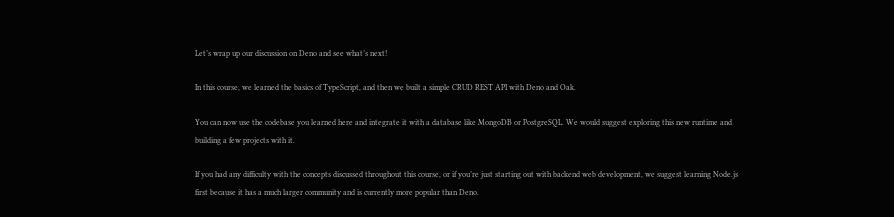Let’s wrap up our discussion on Deno and see what’s next!

In this course, we learned the basics of TypeScript, and then we built a simple CRUD REST API with Deno and Oak.

You can now use the codebase you learned here and integrate it with a database like MongoDB or PostgreSQL. We would suggest exploring this new runtime and building a few projects with it.

If you had any difficulty with the concepts discussed throughout this course, or if you’re just starting out with backend web development, we suggest learning Node.js first because it has a much larger community and is currently more popular than Deno.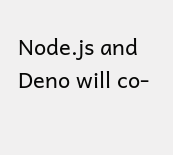Node.js and Deno will co-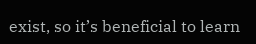exist, so it’s beneficial to learn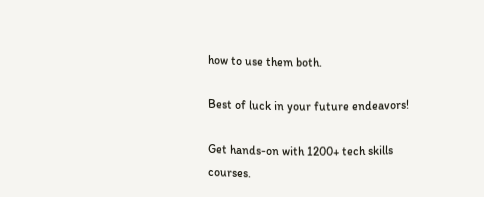how to use them both.

Best of luck in your future endeavors!

Get hands-on with 1200+ tech skills courses.